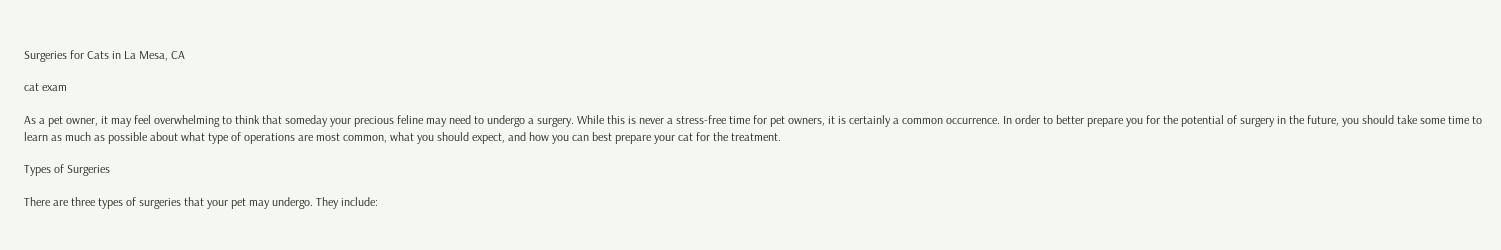Surgeries for Cats in La Mesa, CA

cat exam

As a pet owner, it may feel overwhelming to think that someday your precious feline may need to undergo a surgery. While this is never a stress-free time for pet owners, it is certainly a common occurrence. In order to better prepare you for the potential of surgery in the future, you should take some time to learn as much as possible about what type of operations are most common, what you should expect, and how you can best prepare your cat for the treatment.

Types of Surgeries

There are three types of surgeries that your pet may undergo. They include: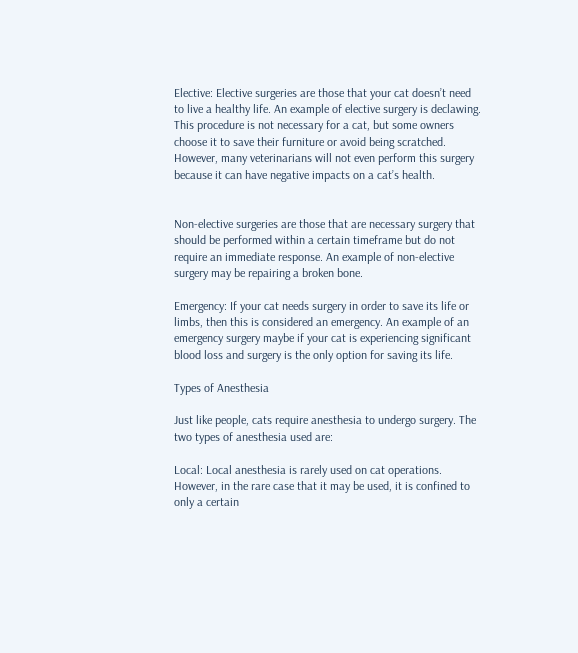Elective: Elective surgeries are those that your cat doesn’t need to live a healthy life. An example of elective surgery is declawing. This procedure is not necessary for a cat, but some owners choose it to save their furniture or avoid being scratched. However, many veterinarians will not even perform this surgery because it can have negative impacts on a cat’s health.


Non-elective surgeries are those that are necessary surgery that should be performed within a certain timeframe but do not require an immediate response. An example of non-elective surgery may be repairing a broken bone.

Emergency: If your cat needs surgery in order to save its life or limbs, then this is considered an emergency. An example of an emergency surgery maybe if your cat is experiencing significant blood loss and surgery is the only option for saving its life.

Types of Anesthesia

Just like people, cats require anesthesia to undergo surgery. The two types of anesthesia used are:

Local: Local anesthesia is rarely used on cat operations. However, in the rare case that it may be used, it is confined to only a certain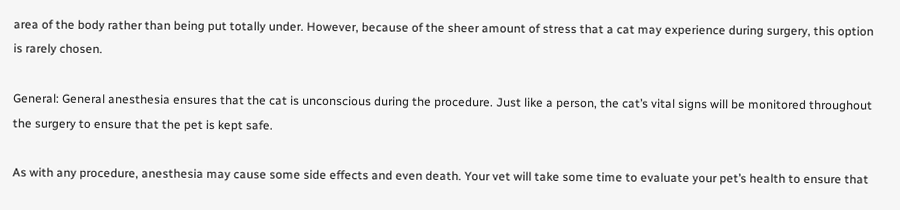area of the body rather than being put totally under. However, because of the sheer amount of stress that a cat may experience during surgery, this option is rarely chosen.

General: General anesthesia ensures that the cat is unconscious during the procedure. Just like a person, the cat’s vital signs will be monitored throughout the surgery to ensure that the pet is kept safe.

As with any procedure, anesthesia may cause some side effects and even death. Your vet will take some time to evaluate your pet’s health to ensure that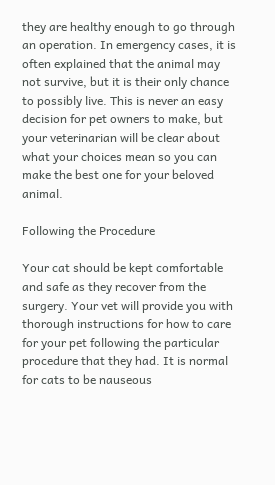they are healthy enough to go through an operation. In emergency cases, it is often explained that the animal may not survive, but it is their only chance to possibly live. This is never an easy decision for pet owners to make, but your veterinarian will be clear about what your choices mean so you can make the best one for your beloved animal.

Following the Procedure

Your cat should be kept comfortable and safe as they recover from the surgery. Your vet will provide you with thorough instructions for how to care for your pet following the particular procedure that they had. It is normal for cats to be nauseous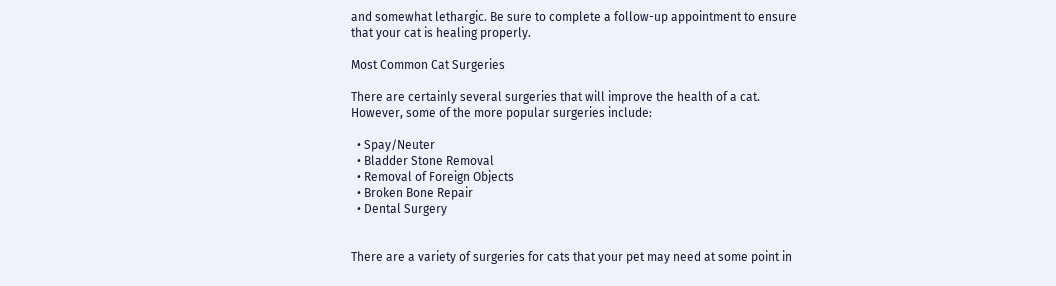and somewhat lethargic. Be sure to complete a follow-up appointment to ensure that your cat is healing properly.

Most Common Cat Surgeries

There are certainly several surgeries that will improve the health of a cat. However, some of the more popular surgeries include:

  • Spay/Neuter
  • Bladder Stone Removal
  • Removal of Foreign Objects
  • Broken Bone Repair
  • Dental Surgery


There are a variety of surgeries for cats that your pet may need at some point in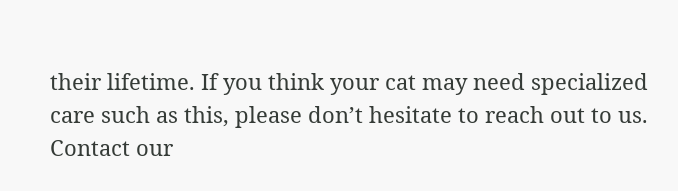their lifetime. If you think your cat may need specialized care such as this, please don’t hesitate to reach out to us. Contact our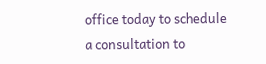office today to schedule a consultation to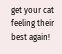get your cat feeling their best again!